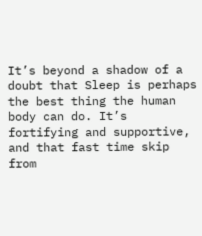It’s beyond a shadow of a doubt that Sleep is perhaps the best thing the human body can do. It’s fortifying and supportive, and that fast time skip from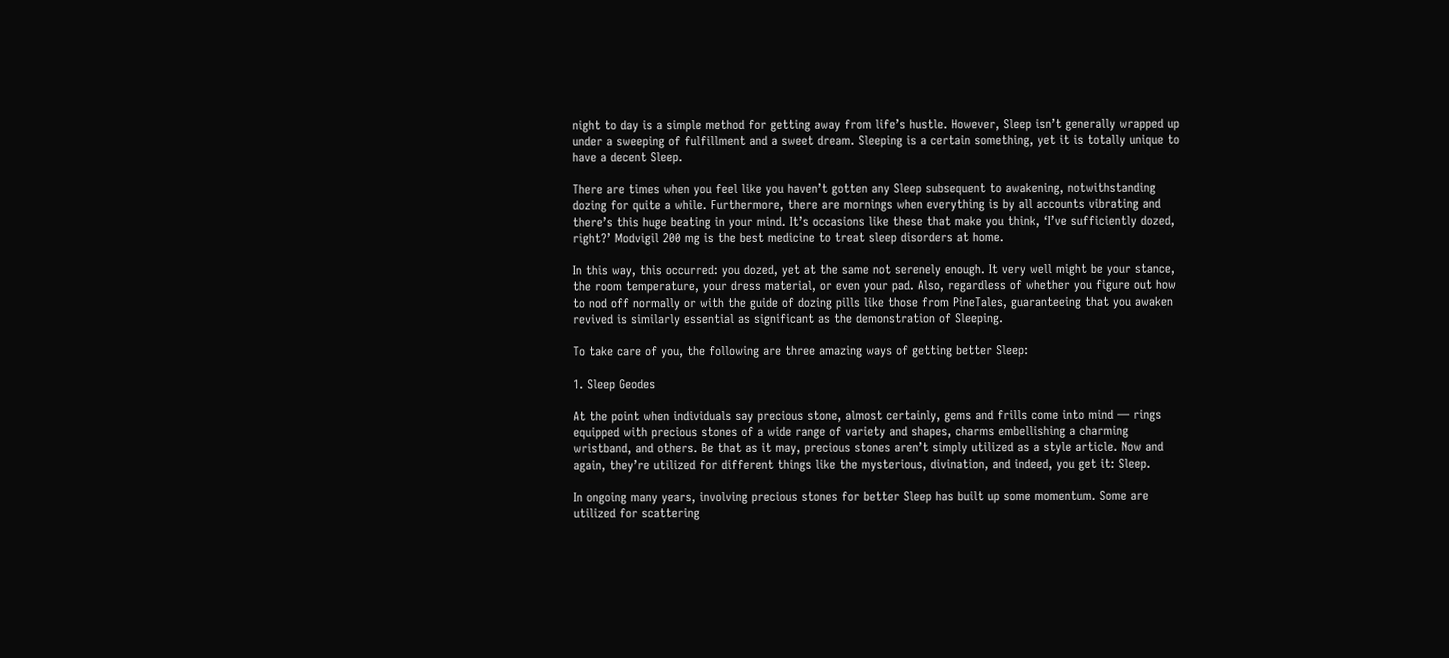night to day is a simple method for getting away from life’s hustle. However, Sleep isn’t generally wrapped up under a sweeping of fulfillment and a sweet dream. Sleeping is a certain something, yet it is totally unique to have a decent Sleep.

There are times when you feel like you haven’t gotten any Sleep subsequent to awakening, notwithstanding dozing for quite a while. Furthermore, there are mornings when everything is by all accounts vibrating and there’s this huge beating in your mind. It’s occasions like these that make you think, ‘I’ve sufficiently dozed, right?’ Modvigil 200 mg is the best medicine to treat sleep disorders at home.

In this way, this occurred: you dozed, yet at the same not serenely enough. It very well might be your stance, the room temperature, your dress material, or even your pad. Also, regardless of whether you figure out how to nod off normally or with the guide of dozing pills like those from PineTales, guaranteeing that you awaken revived is similarly essential as significant as the demonstration of Sleeping.

To take care of you, the following are three amazing ways of getting better Sleep:

1. Sleep Geodes

At the point when individuals say precious stone, almost certainly, gems and frills come into mind — rings equipped with precious stones of a wide range of variety and shapes, charms embellishing a charming wristband, and others. Be that as it may, precious stones aren’t simply utilized as a style article. Now and again, they’re utilized for different things like the mysterious, divination, and indeed, you get it: Sleep.

In ongoing many years, involving precious stones for better Sleep has built up some momentum. Some are utilized for scattering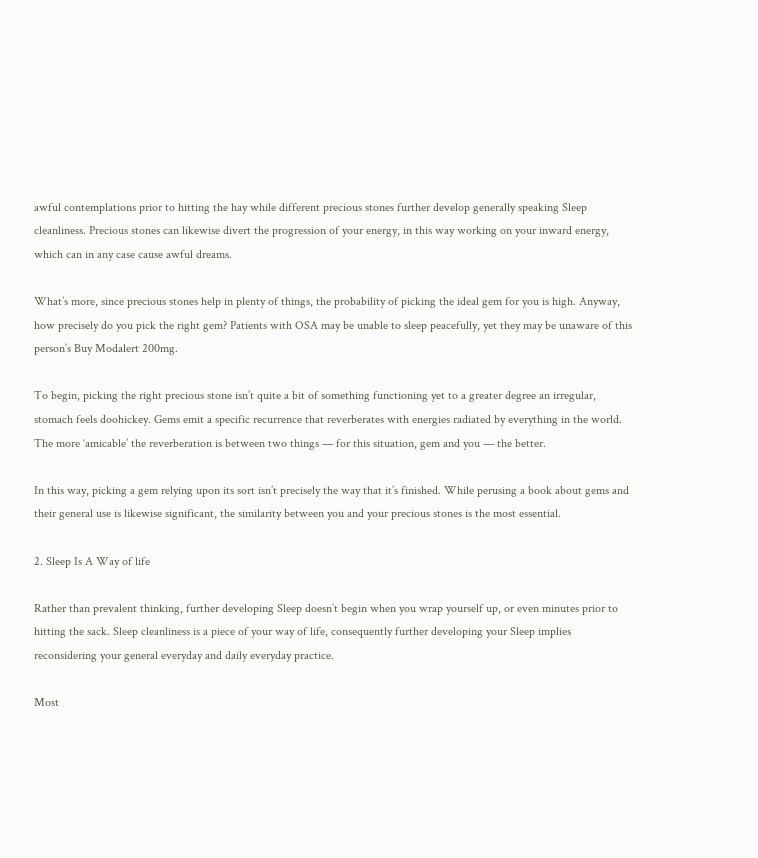awful contemplations prior to hitting the hay while different precious stones further develop generally speaking Sleep cleanliness. Precious stones can likewise divert the progression of your energy, in this way working on your inward energy, which can in any case cause awful dreams.

What’s more, since precious stones help in plenty of things, the probability of picking the ideal gem for you is high. Anyway, how precisely do you pick the right gem? Patients with OSA may be unable to sleep peacefully, yet they may be unaware of this person’s Buy Modalert 200mg.

To begin, picking the right precious stone isn’t quite a bit of something functioning yet to a greater degree an irregular, stomach feels doohickey. Gems emit a specific recurrence that reverberates with energies radiated by everything in the world. The more ‘amicable’ the reverberation is between two things — for this situation, gem and you — the better.

In this way, picking a gem relying upon its sort isn’t precisely the way that it’s finished. While perusing a book about gems and their general use is likewise significant, the similarity between you and your precious stones is the most essential.

2. Sleep Is A Way of life

Rather than prevalent thinking, further developing Sleep doesn’t begin when you wrap yourself up, or even minutes prior to hitting the sack. Sleep cleanliness is a piece of your way of life, consequently further developing your Sleep implies reconsidering your general everyday and daily everyday practice.

Most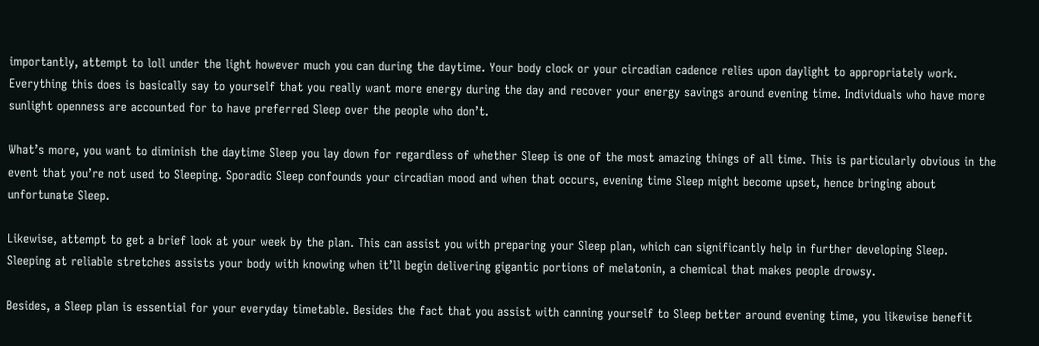importantly, attempt to loll under the light however much you can during the daytime. Your body clock or your circadian cadence relies upon daylight to appropriately work. Everything this does is basically say to yourself that you really want more energy during the day and recover your energy savings around evening time. Individuals who have more sunlight openness are accounted for to have preferred Sleep over the people who don’t.

What’s more, you want to diminish the daytime Sleep you lay down for regardless of whether Sleep is one of the most amazing things of all time. This is particularly obvious in the event that you’re not used to Sleeping. Sporadic Sleep confounds your circadian mood and when that occurs, evening time Sleep might become upset, hence bringing about unfortunate Sleep.

Likewise, attempt to get a brief look at your week by the plan. This can assist you with preparing your Sleep plan, which can significantly help in further developing Sleep. Sleeping at reliable stretches assists your body with knowing when it’ll begin delivering gigantic portions of melatonin, a chemical that makes people drowsy.

Besides, a Sleep plan is essential for your everyday timetable. Besides the fact that you assist with canning yourself to Sleep better around evening time, you likewise benefit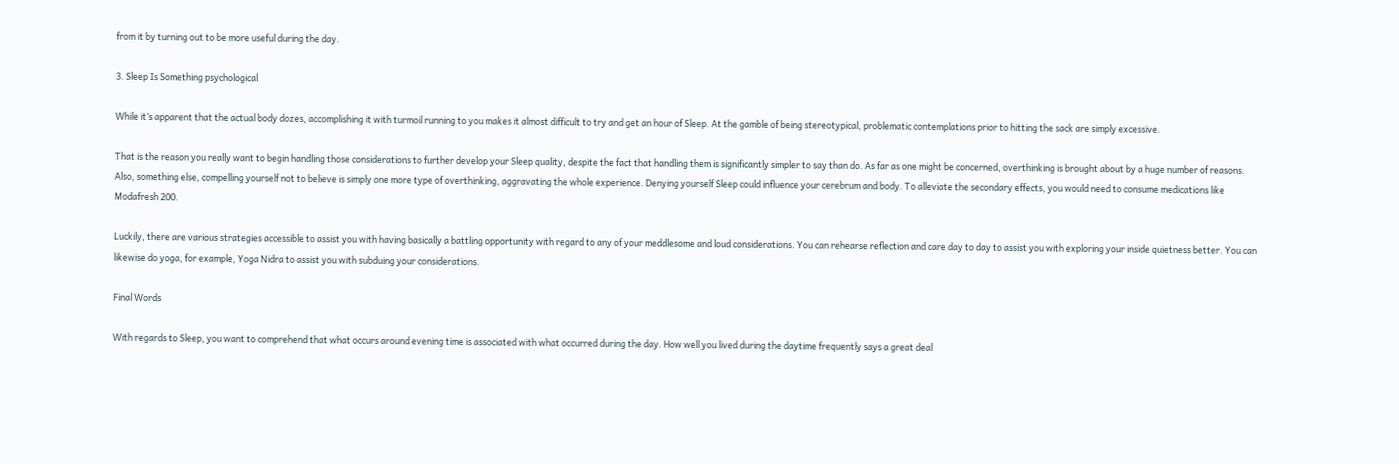from it by turning out to be more useful during the day.

3. Sleep Is Something psychological

While it’s apparent that the actual body dozes, accomplishing it with turmoil running to you makes it almost difficult to try and get an hour of Sleep. At the gamble of being stereotypical, problematic contemplations prior to hitting the sack are simply excessive.

That is the reason you really want to begin handling those considerations to further develop your Sleep quality, despite the fact that handling them is significantly simpler to say than do. As far as one might be concerned, overthinking is brought about by a huge number of reasons. Also, something else, compelling yourself not to believe is simply one more type of overthinking, aggravating the whole experience. Denying yourself Sleep could influence your cerebrum and body. To alleviate the secondary effects, you would need to consume medications like Modafresh 200.

Luckily, there are various strategies accessible to assist you with having basically a battling opportunity with regard to any of your meddlesome and loud considerations. You can rehearse reflection and care day to day to assist you with exploring your inside quietness better. You can likewise do yoga, for example, Yoga Nidra to assist you with subduing your considerations.

Final Words

With regards to Sleep, you want to comprehend that what occurs around evening time is associated with what occurred during the day. How well you lived during the daytime frequently says a great deal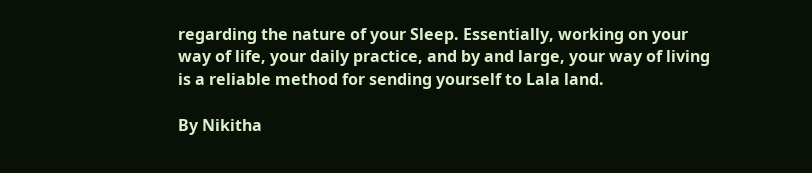regarding the nature of your Sleep. Essentially, working on your way of life, your daily practice, and by and large, your way of living is a reliable method for sending yourself to Lala land.

By Nikitha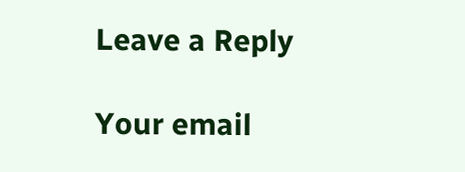Leave a Reply

Your email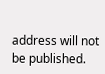address will not be published.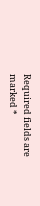Required fields are marked *